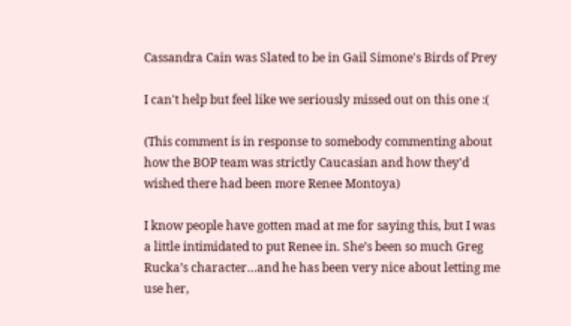Cassandra Cain was Slated to be in Gail Simone's Birds of Prey

I can't help but feel like we seriously missed out on this one :(

(This comment is in response to somebody commenting about how the BOP team was strictly Caucasian and how they'd wished there had been more Renee Montoya)

I know people have gotten mad at me for saying this, but I was a little intimidated to put Renee in. She’s been so much Greg Rucka’s character…and he has been very nice about letting me use her,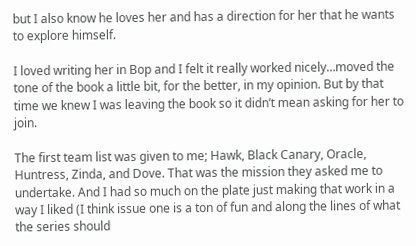but I also know he loves her and has a direction for her that he wants to explore himself.

I loved writing her in Bop and I felt it really worked nicely…moved the tone of the book a little bit, for the better, in my opinion. But by that time we knew I was leaving the book so it didn’t mean asking for her to join.

The first team list was given to me; Hawk, Black Canary, Oracle, Huntress, Zinda, and Dove. That was the mission they asked me to undertake. And I had so much on the plate just making that work in a way I liked (I think issue one is a ton of fun and along the lines of what the series should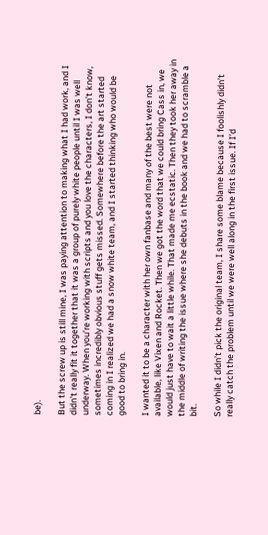be).

But the screw up is still mine, I was paying attention to making what I had work, and I didn’t really fit it together that it was a group of purely white people until I was well underway. When you’re working with scripts and you love the characters, I don’t know, sometimes incredibly obvious stuff gets missed. Somewhere before the art started coming in I realized we had a snow white team, and I started thinking who would be good to bring in.

I wanted it to be a character with her own fanbase and many of the best were not available, like Vixen and Rocket. Then we got the word that we could bring Cass in, we would just have to wait a little while. That made me ecstatic. Then they took her away in the middle of writing the issue where she debuts in the book and we had to scramble a bit.

So while I didn’t pick the original team, I share some blame because I foolishly didn’t really catch the problem until we were well along in the first issue. If I’d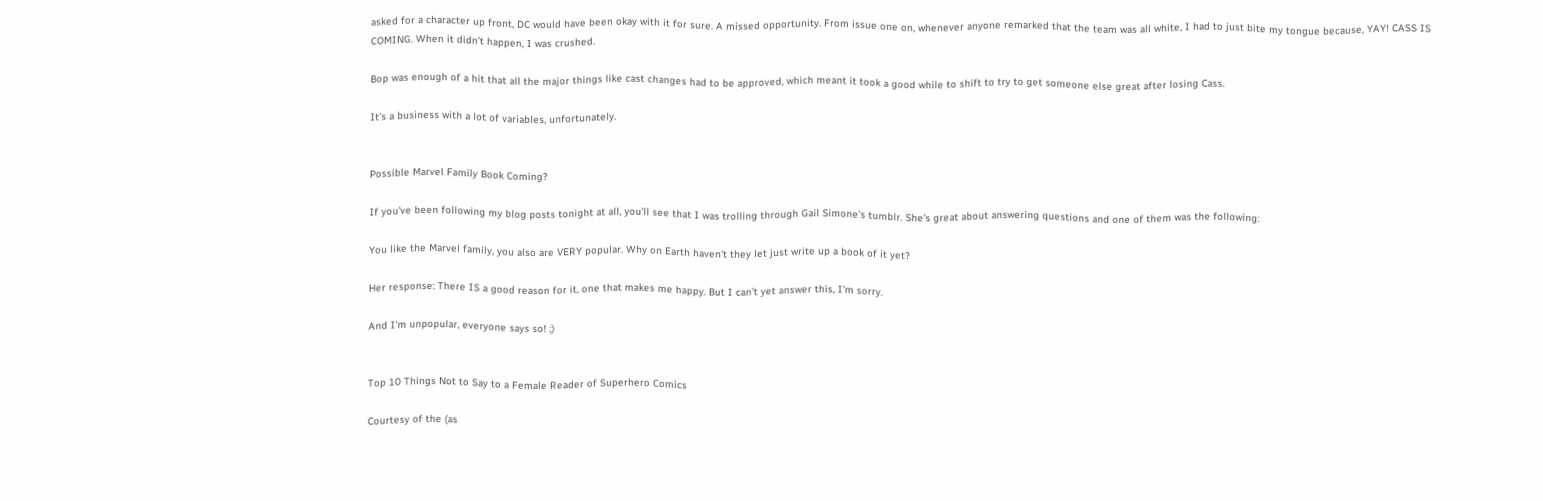asked for a character up front, DC would have been okay with it for sure. A missed opportunity. From issue one on, whenever anyone remarked that the team was all white, I had to just bite my tongue because, YAY! CASS IS COMING. When it didn’t happen, I was crushed.

Bop was enough of a hit that all the major things like cast changes had to be approved, which meant it took a good while to shift to try to get someone else great after losing Cass.

It’s a business with a lot of variables, unfortunately.


Possible Marvel Family Book Coming?

If you've been following my blog posts tonight at all, you'll see that I was trolling through Gail Simone's tumblr. She's great about answering questions and one of them was the following:

You like the Marvel family, you also are VERY popular. Why on Earth haven't they let just write up a book of it yet?

Her response: There IS a good reason for it, one that makes me happy. But I can’t yet answer this, I’m sorry.

And I’m unpopular, everyone says so! ;)


Top 10 Things Not to Say to a Female Reader of Superhero Comics

Courtesy of the (as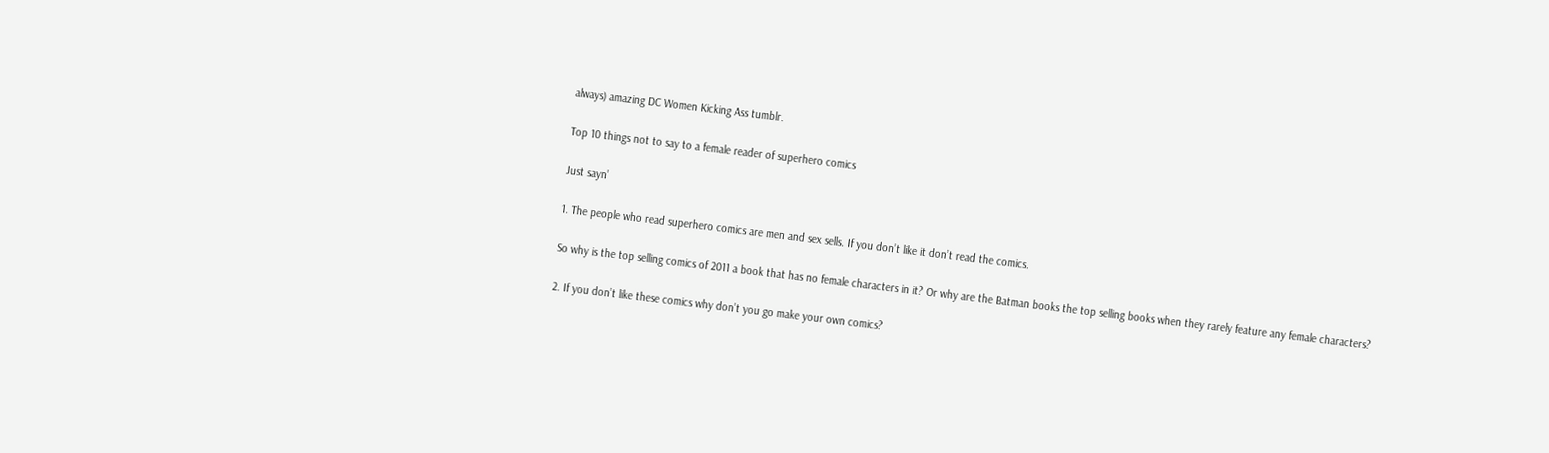always) amazing DC Women Kicking Ass tumblr.

Top 10 things not to say to a female reader of superhero comics

Just sayn’

1. The people who read superhero comics are men and sex sells. If you don’t like it don’t read the comics.

So why is the top selling comics of 2011 a book that has no female characters in it? Or why are the Batman books the top selling books when they rarely feature any female characters?

2. If you don’t like these comics why don’t you go make your own comics?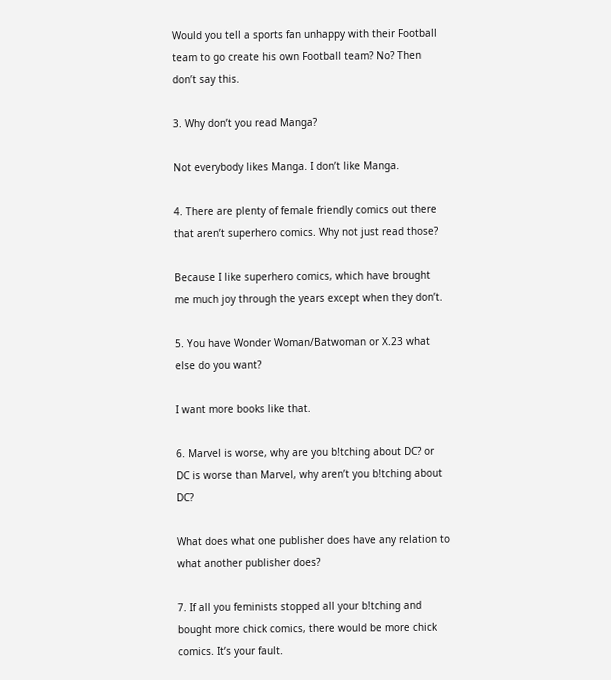Would you tell a sports fan unhappy with their Football team to go create his own Football team? No? Then don’t say this.

3. Why don’t you read Manga?

Not everybody likes Manga. I don’t like Manga.

4. There are plenty of female friendly comics out there that aren’t superhero comics. Why not just read those?

Because I like superhero comics, which have brought me much joy through the years except when they don’t.

5. You have Wonder Woman/Batwoman or X.23 what else do you want?

I want more books like that.

6. Marvel is worse, why are you b!tching about DC? or DC is worse than Marvel, why aren’t you b!tching about DC?

What does what one publisher does have any relation to what another publisher does?

7. If all you feminists stopped all your b!tching and bought more chick comics, there would be more chick comics. It’s your fault.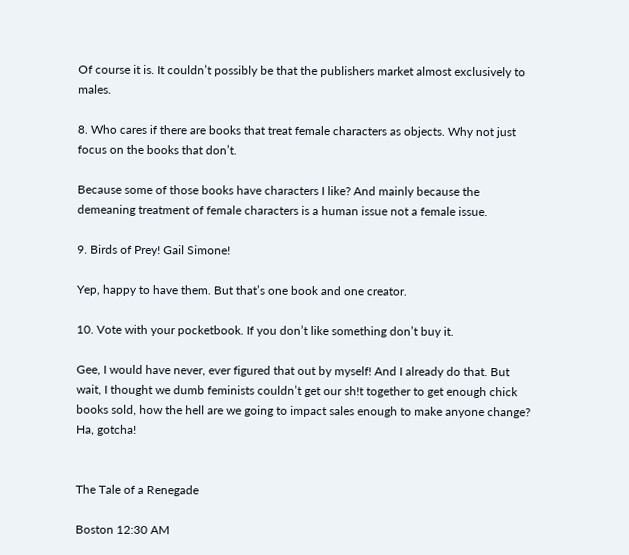Of course it is. It couldn’t possibly be that the publishers market almost exclusively to males.

8. Who cares if there are books that treat female characters as objects. Why not just focus on the books that don’t.

Because some of those books have characters I like? And mainly because the demeaning treatment of female characters is a human issue not a female issue.

9. Birds of Prey! Gail Simone!

Yep, happy to have them. But that’s one book and one creator.

10. Vote with your pocketbook. If you don’t like something don’t buy it.

Gee, I would have never, ever figured that out by myself! And I already do that. But wait, I thought we dumb feminists couldn’t get our sh!t together to get enough chick books sold, how the hell are we going to impact sales enough to make anyone change? Ha, gotcha!


The Tale of a Renegade

Boston 12:30 AM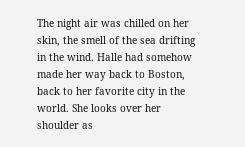The night air was chilled on her skin, the smell of the sea drifting in the wind. Halle had somehow made her way back to Boston, back to her favorite city in the world. She looks over her shoulder as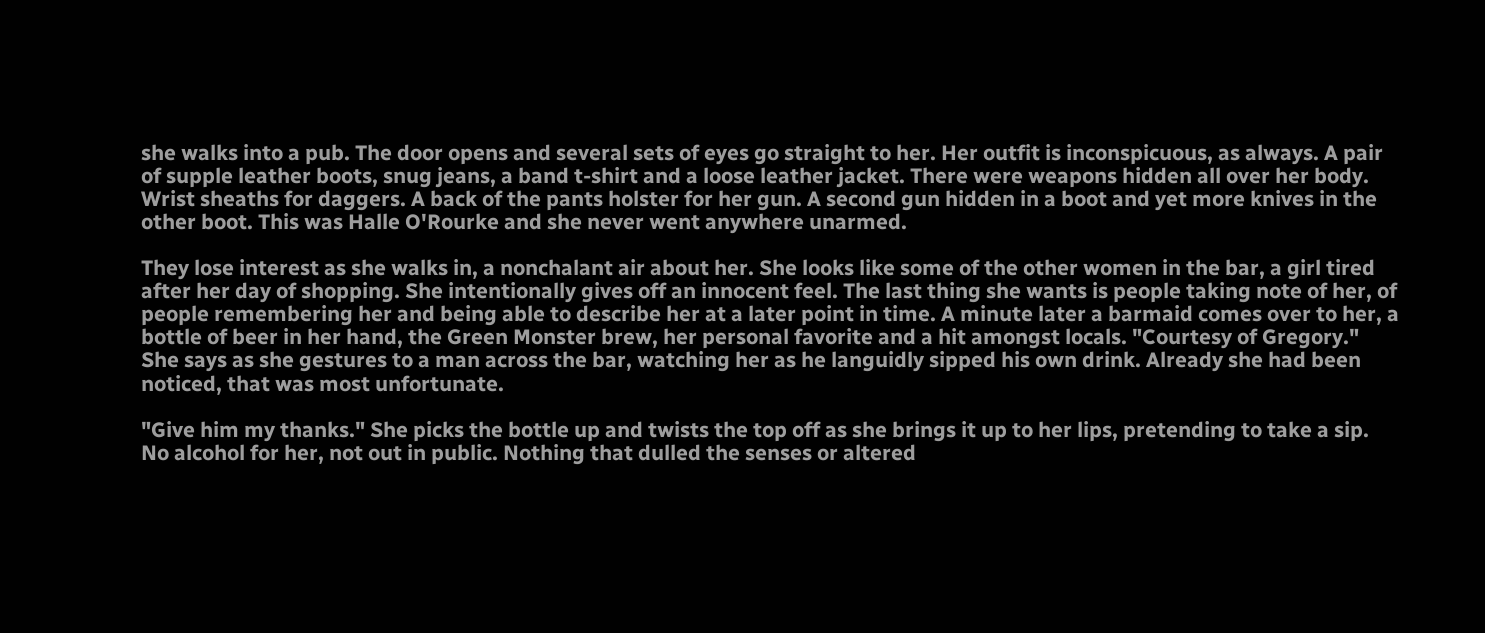she walks into a pub. The door opens and several sets of eyes go straight to her. Her outfit is inconspicuous, as always. A pair of supple leather boots, snug jeans, a band t-shirt and a loose leather jacket. There were weapons hidden all over her body. Wrist sheaths for daggers. A back of the pants holster for her gun. A second gun hidden in a boot and yet more knives in the other boot. This was Halle O'Rourke and she never went anywhere unarmed.

They lose interest as she walks in, a nonchalant air about her. She looks like some of the other women in the bar, a girl tired after her day of shopping. She intentionally gives off an innocent feel. The last thing she wants is people taking note of her, of people remembering her and being able to describe her at a later point in time. A minute later a barmaid comes over to her, a bottle of beer in her hand, the Green Monster brew, her personal favorite and a hit amongst locals. "Courtesy of Gregory." She says as she gestures to a man across the bar, watching her as he languidly sipped his own drink. Already she had been noticed, that was most unfortunate.

"Give him my thanks." She picks the bottle up and twists the top off as she brings it up to her lips, pretending to take a sip. No alcohol for her, not out in public. Nothing that dulled the senses or altered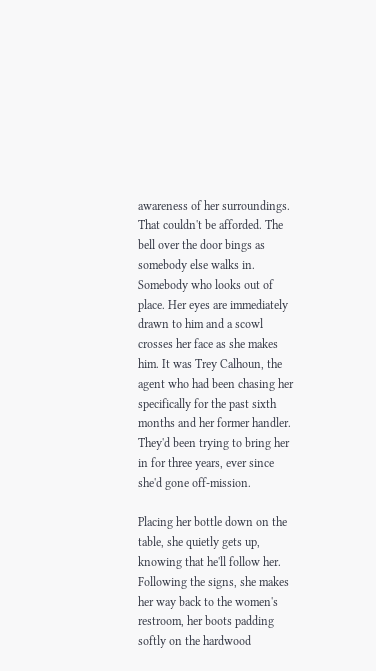awareness of her surroundings. That couldn't be afforded. The bell over the door bings as somebody else walks in. Somebody who looks out of place. Her eyes are immediately drawn to him and a scowl crosses her face as she makes him. It was Trey Calhoun, the agent who had been chasing her specifically for the past sixth months and her former handler. They'd been trying to bring her in for three years, ever since she'd gone off-mission.

Placing her bottle down on the table, she quietly gets up, knowing that he'll follow her. Following the signs, she makes her way back to the women's restroom, her boots padding softly on the hardwood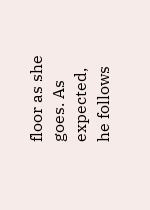floor as she goes. As expected, he follows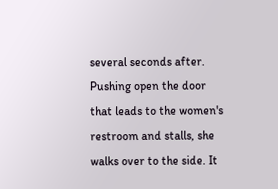several seconds after. Pushing open the door that leads to the women's restroom and stalls, she walks over to the side. It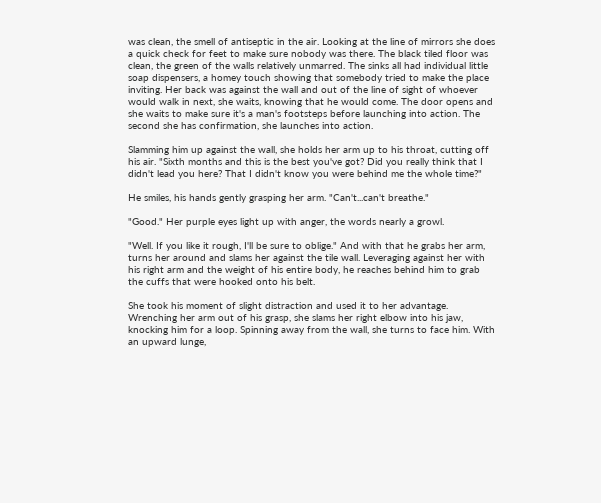was clean, the smell of antiseptic in the air. Looking at the line of mirrors she does a quick check for feet to make sure nobody was there. The black tiled floor was clean, the green of the walls relatively unmarred. The sinks all had individual little soap dispensers, a homey touch showing that somebody tried to make the place inviting. Her back was against the wall and out of the line of sight of whoever would walk in next, she waits, knowing that he would come. The door opens and she waits to make sure it's a man's footsteps before launching into action. The second she has confirmation, she launches into action.

Slamming him up against the wall, she holds her arm up to his throat, cutting off his air. "Sixth months and this is the best you've got? Did you really think that I didn't lead you here? That I didn't know you were behind me the whole time?"

He smiles, his hands gently grasping her arm. "Can't...can't breathe."

"Good." Her purple eyes light up with anger, the words nearly a growl.

"Well. If you like it rough, I'll be sure to oblige." And with that he grabs her arm, turns her around and slams her against the tile wall. Leveraging against her with his right arm and the weight of his entire body, he reaches behind him to grab the cuffs that were hooked onto his belt.

She took his moment of slight distraction and used it to her advantage. Wrenching her arm out of his grasp, she slams her right elbow into his jaw, knocking him for a loop. Spinning away from the wall, she turns to face him. With an upward lunge,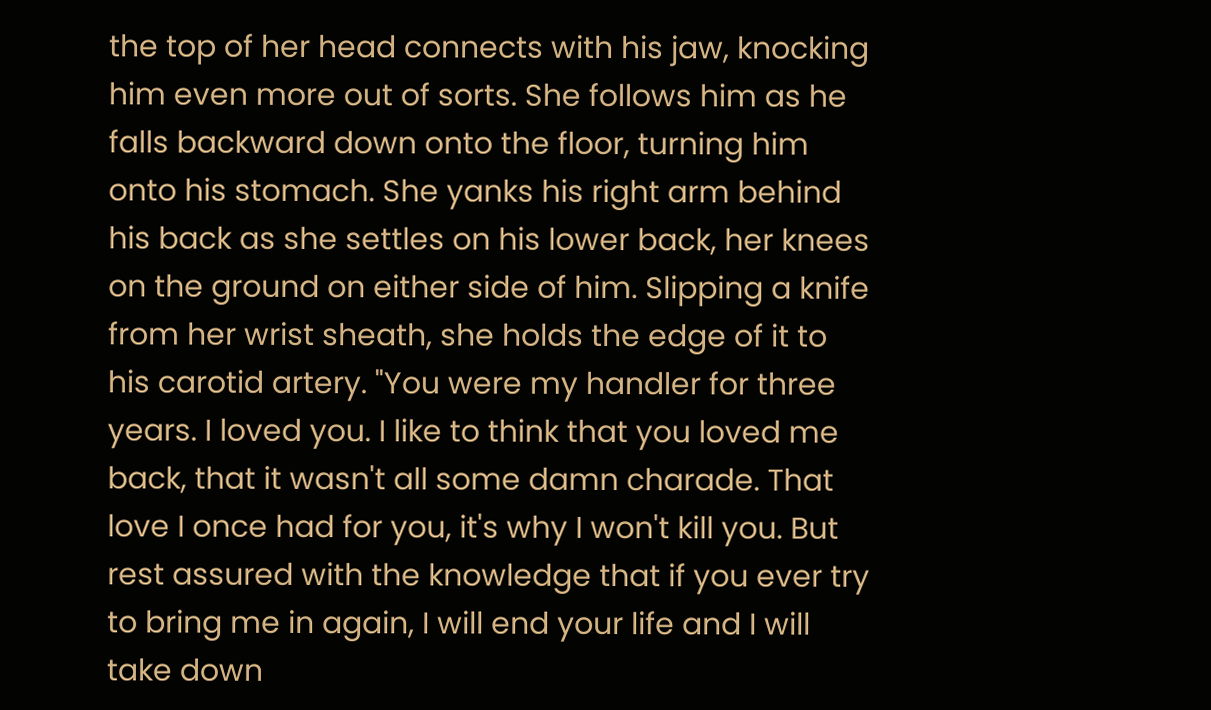the top of her head connects with his jaw, knocking him even more out of sorts. She follows him as he falls backward down onto the floor, turning him onto his stomach. She yanks his right arm behind his back as she settles on his lower back, her knees on the ground on either side of him. Slipping a knife from her wrist sheath, she holds the edge of it to his carotid artery. "You were my handler for three years. I loved you. I like to think that you loved me back, that it wasn't all some damn charade. That love I once had for you, it's why I won't kill you. But rest assured with the knowledge that if you ever try to bring me in again, I will end your life and I will take down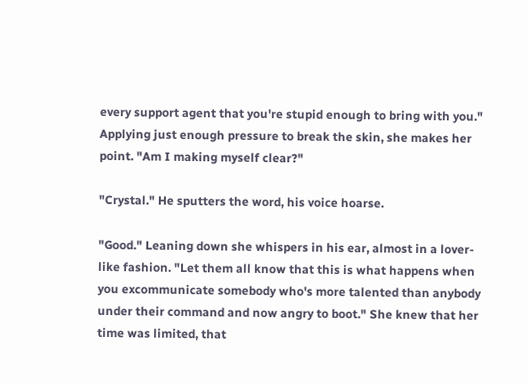every support agent that you're stupid enough to bring with you." Applying just enough pressure to break the skin, she makes her point. "Am I making myself clear?"

"Crystal." He sputters the word, his voice hoarse.

"Good." Leaning down she whispers in his ear, almost in a lover-like fashion. "Let them all know that this is what happens when you excommunicate somebody who's more talented than anybody under their command and now angry to boot." She knew that her time was limited, that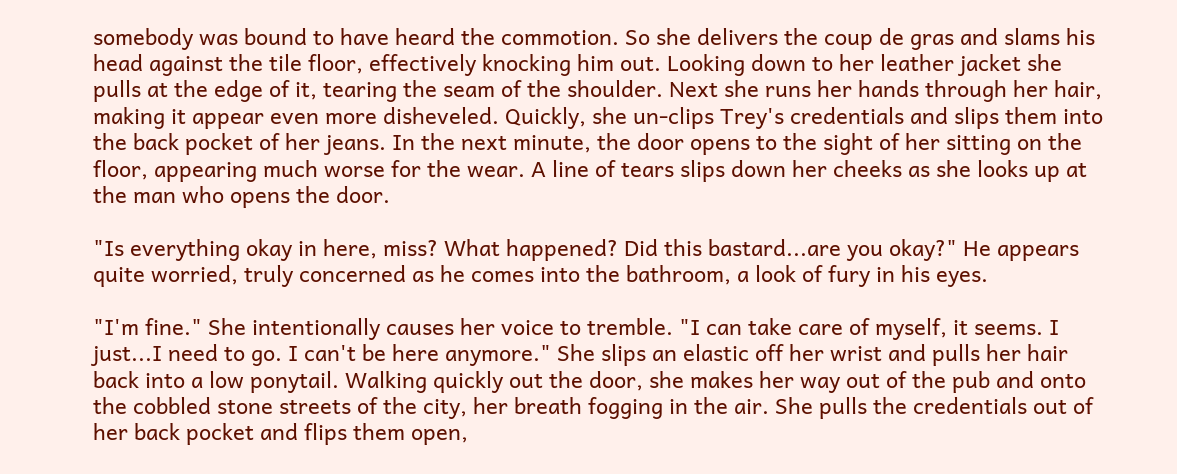somebody was bound to have heard the commotion. So she delivers the coup de gras and slams his head against the tile floor, effectively knocking him out. Looking down to her leather jacket she pulls at the edge of it, tearing the seam of the shoulder. Next she runs her hands through her hair, making it appear even more disheveled. Quickly, she un-clips Trey's credentials and slips them into the back pocket of her jeans. In the next minute, the door opens to the sight of her sitting on the floor, appearing much worse for the wear. A line of tears slips down her cheeks as she looks up at the man who opens the door.

"Is everything okay in here, miss? What happened? Did this bastard...are you okay?" He appears quite worried, truly concerned as he comes into the bathroom, a look of fury in his eyes.

"I'm fine." She intentionally causes her voice to tremble. "I can take care of myself, it seems. I just...I need to go. I can't be here anymore." She slips an elastic off her wrist and pulls her hair back into a low ponytail. Walking quickly out the door, she makes her way out of the pub and onto the cobbled stone streets of the city, her breath fogging in the air. She pulls the credentials out of her back pocket and flips them open,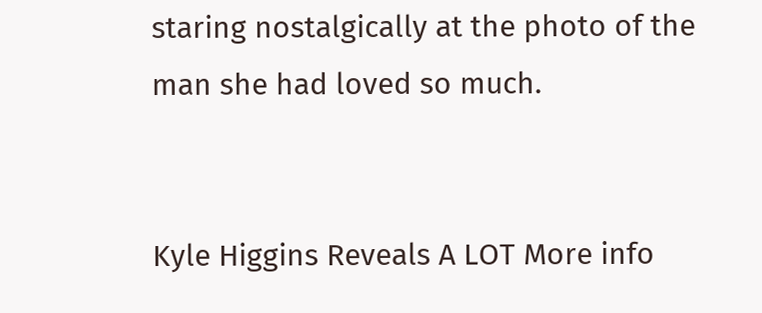staring nostalgically at the photo of the man she had loved so much.


Kyle Higgins Reveals A LOT More info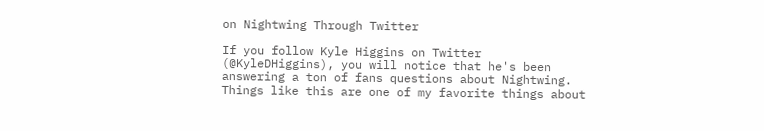on Nightwing Through Twitter

If you follow Kyle Higgins on Twitter (@KyleDHiggins), you will notice that he's been answering a ton of fans questions about Nightwing. Things like this are one of my favorite things about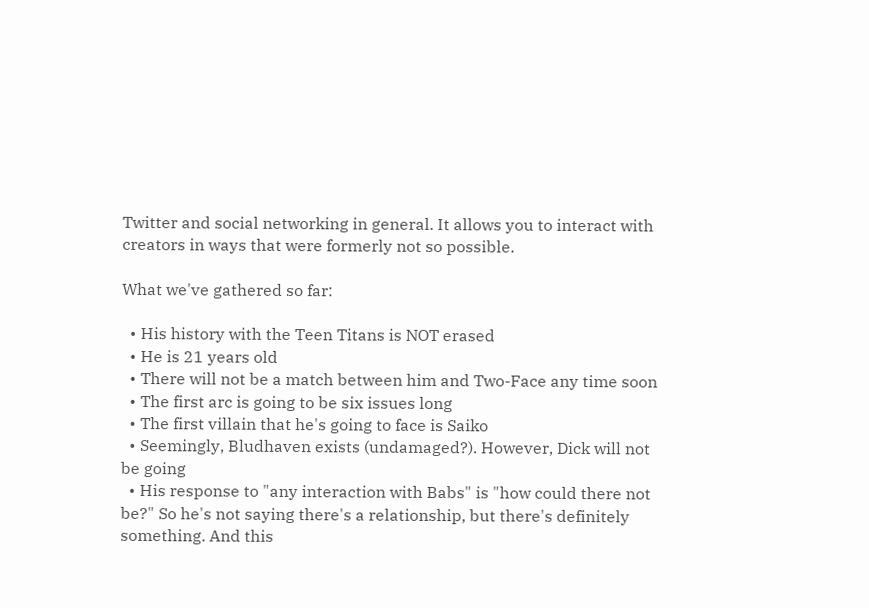Twitter and social networking in general. It allows you to interact with creators in ways that were formerly not so possible.

What we've gathered so far:

  • His history with the Teen Titans is NOT erased
  • He is 21 years old
  • There will not be a match between him and Two-Face any time soon
  • The first arc is going to be six issues long
  • The first villain that he's going to face is Saiko
  • Seemingly, Bludhaven exists (undamaged?). However, Dick will not be going
  • His response to "any interaction with Babs" is "how could there not be?" So he's not saying there's a relationship, but there's definitely something. And this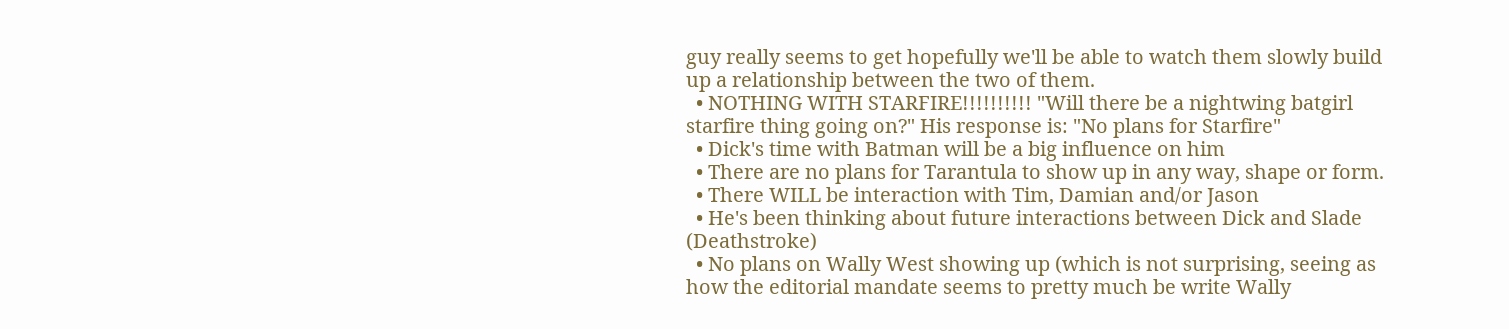guy really seems to get hopefully we'll be able to watch them slowly build up a relationship between the two of them.
  • NOTHING WITH STARFIRE!!!!!!!!!! "Will there be a nightwing batgirl starfire thing going on?" His response is: "No plans for Starfire"
  • Dick's time with Batman will be a big influence on him
  • There are no plans for Tarantula to show up in any way, shape or form.
  • There WILL be interaction with Tim, Damian and/or Jason
  • He's been thinking about future interactions between Dick and Slade (Deathstroke)
  • No plans on Wally West showing up (which is not surprising, seeing as how the editorial mandate seems to pretty much be write Wally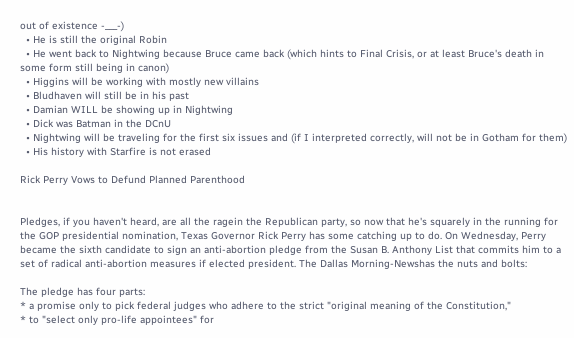out of existence -___-)
  • He is still the original Robin
  • He went back to Nightwing because Bruce came back (which hints to Final Crisis, or at least Bruce's death in some form still being in canon)
  • Higgins will be working with mostly new villains
  • Bludhaven will still be in his past
  • Damian WILL be showing up in Nightwing
  • Dick was Batman in the DCnU
  • Nightwing will be traveling for the first six issues and (if I interpreted correctly, will not be in Gotham for them)
  • His history with Starfire is not erased

Rick Perry Vows to Defund Planned Parenthood


Pledges, if you haven't heard, are all the ragein the Republican party, so now that he's squarely in the running for the GOP presidential nomination, Texas Governor Rick Perry has some catching up to do. On Wednesday, Perry became the sixth candidate to sign an anti-abortion pledge from the Susan B. Anthony List that commits him to a set of radical anti-abortion measures if elected president. The Dallas Morning-Newshas the nuts and bolts:

The pledge has four parts:
* a promise only to pick federal judges who adhere to the strict "original meaning of the Constitution,"
* to "select only pro-life appointees" for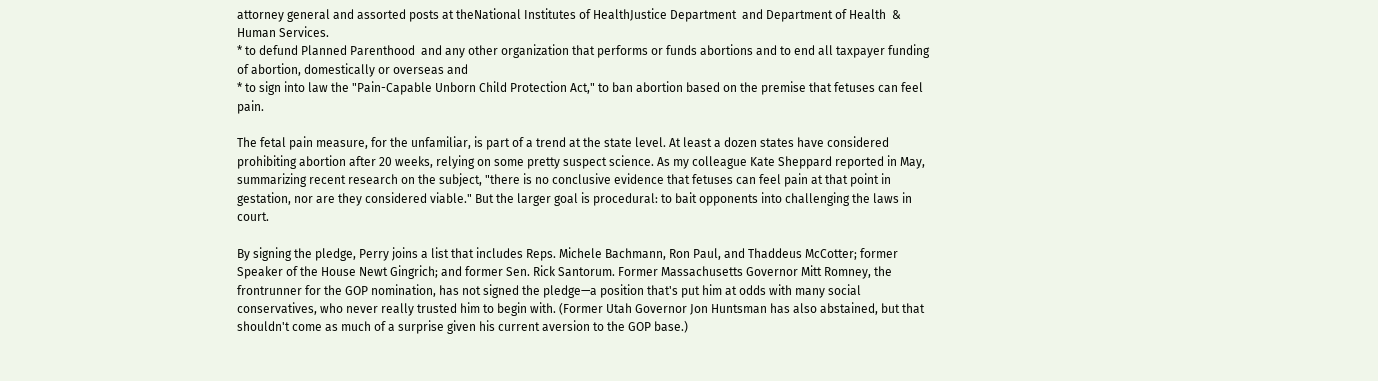attorney general and assorted posts at theNational Institutes of HealthJustice Department  and Department of Health  & Human Services.
* to defund Planned Parenthood  and any other organization that performs or funds abortions and to end all taxpayer funding of abortion, domestically or overseas and
* to sign into law the "Pain-Capable Unborn Child Protection Act," to ban abortion based on the premise that fetuses can feel pain.

The fetal pain measure, for the unfamiliar, is part of a trend at the state level. At least a dozen states have considered prohibiting abortion after 20 weeks, relying on some pretty suspect science. As my colleague Kate Sheppard reported in May, summarizing recent research on the subject, "there is no conclusive evidence that fetuses can feel pain at that point in gestation, nor are they considered viable." But the larger goal is procedural: to bait opponents into challenging the laws in court.

By signing the pledge, Perry joins a list that includes Reps. Michele Bachmann, Ron Paul, and Thaddeus McCotter; former Speaker of the House Newt Gingrich; and former Sen. Rick Santorum. Former Massachusetts Governor Mitt Romney, the frontrunner for the GOP nomination, has not signed the pledge—a position that's put him at odds with many social conservatives, who never really trusted him to begin with. (Former Utah Governor Jon Huntsman has also abstained, but that shouldn't come as much of a surprise given his current aversion to the GOP base.)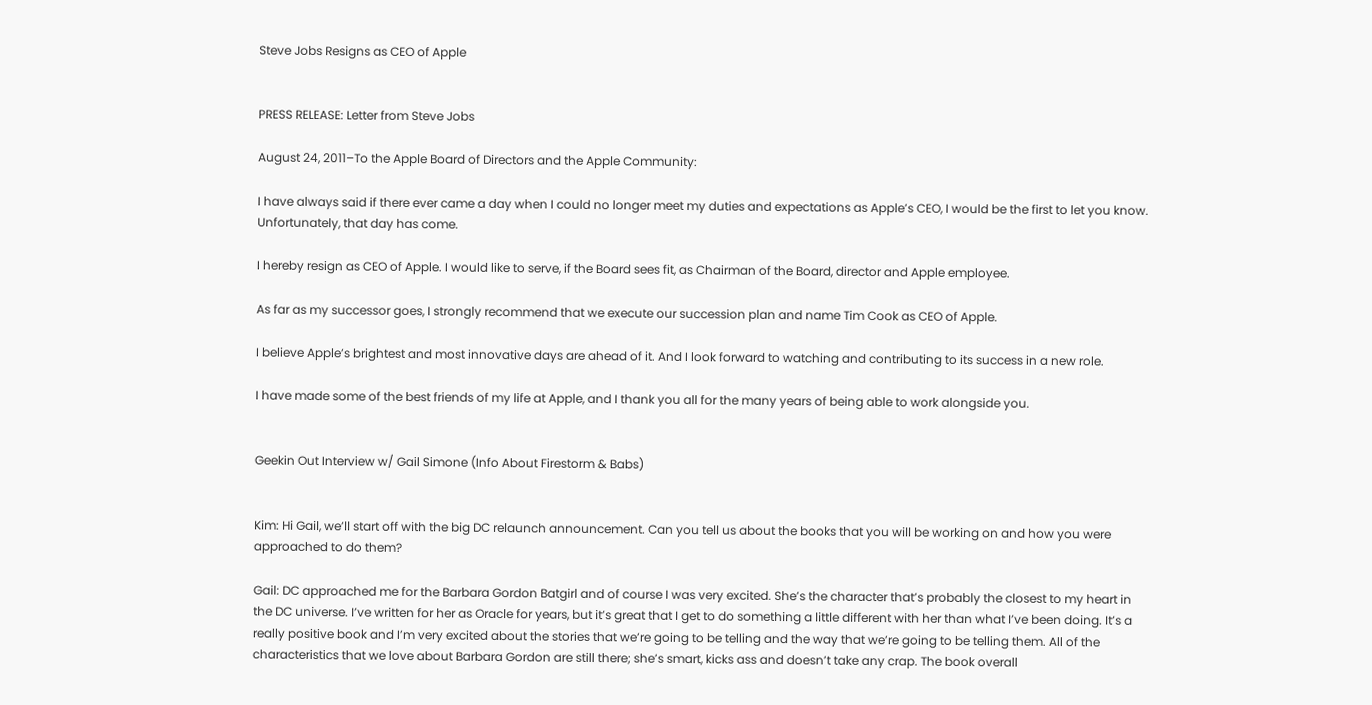Steve Jobs Resigns as CEO of Apple


PRESS RELEASE: Letter from Steve Jobs

August 24, 2011–To the Apple Board of Directors and the Apple Community:

I have always said if there ever came a day when I could no longer meet my duties and expectations as Apple’s CEO, I would be the first to let you know. Unfortunately, that day has come.

I hereby resign as CEO of Apple. I would like to serve, if the Board sees fit, as Chairman of the Board, director and Apple employee.

As far as my successor goes, I strongly recommend that we execute our succession plan and name Tim Cook as CEO of Apple.

I believe Apple’s brightest and most innovative days are ahead of it. And I look forward to watching and contributing to its success in a new role.

I have made some of the best friends of my life at Apple, and I thank you all for the many years of being able to work alongside you.


Geekin Out Interview w/ Gail Simone (Info About Firestorm & Babs)


Kim: Hi Gail, we’ll start off with the big DC relaunch announcement. Can you tell us about the books that you will be working on and how you were approached to do them?

Gail: DC approached me for the Barbara Gordon Batgirl and of course I was very excited. She’s the character that’s probably the closest to my heart in the DC universe. I’ve written for her as Oracle for years, but it’s great that I get to do something a little different with her than what I’ve been doing. It’s a really positive book and I’m very excited about the stories that we’re going to be telling and the way that we’re going to be telling them. All of the characteristics that we love about Barbara Gordon are still there; she’s smart, kicks ass and doesn’t take any crap. The book overall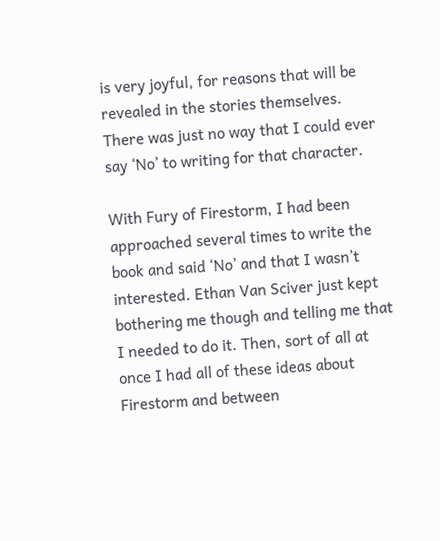is very joyful, for reasons that will be revealed in the stories themselves. There was just no way that I could ever say ‘No’ to writing for that character.

With Fury of Firestorm, I had been approached several times to write the book and said ‘No’ and that I wasn’t interested. Ethan Van Sciver just kept bothering me though and telling me that I needed to do it. Then, sort of all at once I had all of these ideas about Firestorm and between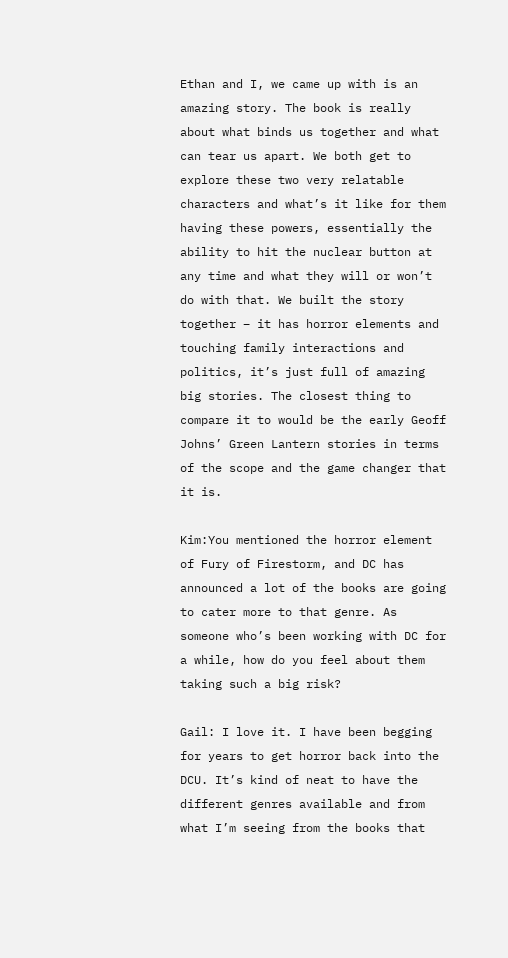Ethan and I, we came up with is an amazing story. The book is really about what binds us together and what can tear us apart. We both get to explore these two very relatable characters and what’s it like for them having these powers, essentially the ability to hit the nuclear button at any time and what they will or won’t do with that. We built the story together – it has horror elements and touching family interactions and politics, it’s just full of amazing big stories. The closest thing to compare it to would be the early Geoff Johns’ Green Lantern stories in terms of the scope and the game changer that it is.

Kim:You mentioned the horror element of Fury of Firestorm, and DC has announced a lot of the books are going to cater more to that genre. As someone who’s been working with DC for a while, how do you feel about them taking such a big risk?

Gail: I love it. I have been begging for years to get horror back into the DCU. It’s kind of neat to have the different genres available and from what I’m seeing from the books that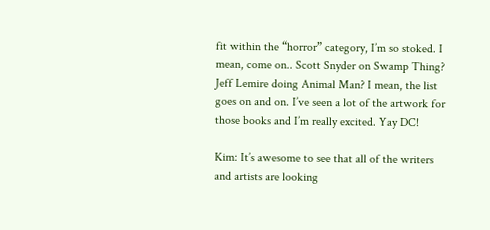fit within the “horror” category, I’m so stoked. I mean, come on.. Scott Snyder on Swamp Thing? Jeff Lemire doing Animal Man? I mean, the list goes on and on. I’ve seen a lot of the artwork for those books and I’m really excited. Yay DC!

Kim: It’s awesome to see that all of the writers and artists are looking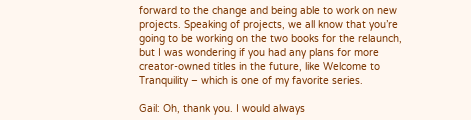forward to the change and being able to work on new projects. Speaking of projects, we all know that you’re going to be working on the two books for the relaunch, but I was wondering if you had any plans for more creator-owned titles in the future, like Welcome to Tranquility – which is one of my favorite series.

Gail: Oh, thank you. I would always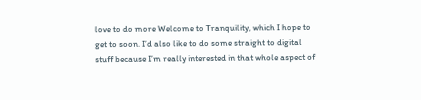love to do more Welcome to Tranquility, which I hope to get to soon. I’d also like to do some straight to digital stuff because I’m really interested in that whole aspect of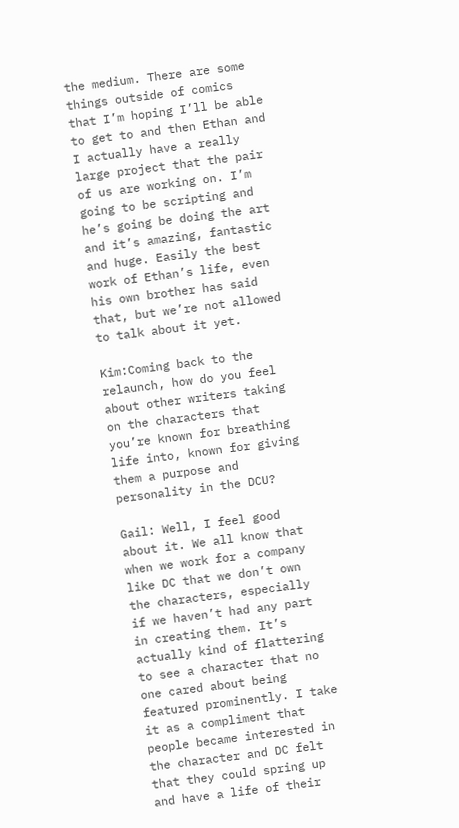the medium. There are some things outside of comics that I’m hoping I’ll be able to get to and then Ethan and I actually have a really large project that the pair of us are working on. I’m going to be scripting and he’s going be doing the art and it’s amazing, fantastic and huge. Easily the best work of Ethan’s life, even his own brother has said that, but we’re not allowed to talk about it yet.

Kim:Coming back to the relaunch, how do you feel about other writers taking on the characters that you’re known for breathing life into, known for giving them a purpose and personality in the DCU?

Gail: Well, I feel good about it. We all know that when we work for a company like DC that we don’t own the characters, especially if we haven’t had any part in creating them. It’s actually kind of flattering to see a character that no one cared about being featured prominently. I take it as a compliment that people became interested in the character and DC felt that they could spring up and have a life of their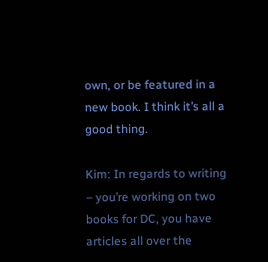own, or be featured in a new book. I think it’s all a good thing.

Kim: In regards to writing – you’re working on two books for DC, you have articles all over the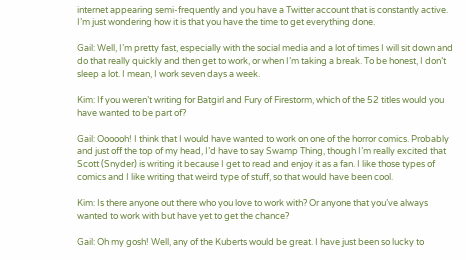internet appearing semi-frequently and you have a Twitter account that is constantly active. I’m just wondering how it is that you have the time to get everything done.

Gail: Well, I’m pretty fast, especially with the social media and a lot of times I will sit down and do that really quickly and then get to work, or when I’m taking a break. To be honest, I don’t sleep a lot. I mean, I work seven days a week.

Kim: If you weren’t writing for Batgirl and Fury of Firestorm, which of the 52 titles would you have wanted to be part of?

Gail: Oooooh! I think that I would have wanted to work on one of the horror comics. Probably and just off the top of my head, I’d have to say Swamp Thing, though I’m really excited that Scott (Snyder) is writing it because I get to read and enjoy it as a fan. I like those types of comics and I like writing that weird type of stuff, so that would have been cool.

Kim: Is there anyone out there who you love to work with? Or anyone that you’ve always wanted to work with but have yet to get the chance?

Gail: Oh my gosh! Well, any of the Kuberts would be great. I have just been so lucky to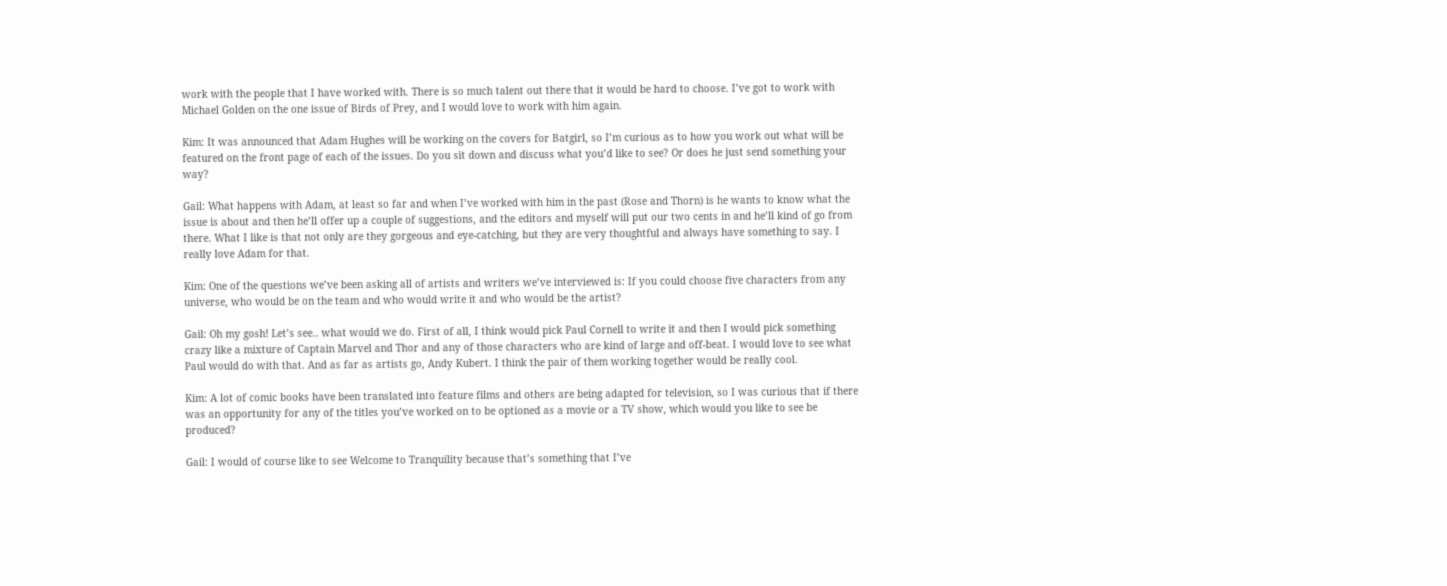work with the people that I have worked with. There is so much talent out there that it would be hard to choose. I’ve got to work with Michael Golden on the one issue of Birds of Prey, and I would love to work with him again.

Kim: It was announced that Adam Hughes will be working on the covers for Batgirl, so I’m curious as to how you work out what will be featured on the front page of each of the issues. Do you sit down and discuss what you’d like to see? Or does he just send something your way?

Gail: What happens with Adam, at least so far and when I’ve worked with him in the past (Rose and Thorn) is he wants to know what the issue is about and then he’ll offer up a couple of suggestions, and the editors and myself will put our two cents in and he’ll kind of go from there. What I like is that not only are they gorgeous and eye-catching, but they are very thoughtful and always have something to say. I really love Adam for that.

Kim: One of the questions we’ve been asking all of artists and writers we’ve interviewed is: If you could choose five characters from any universe, who would be on the team and who would write it and who would be the artist?

Gail: Oh my gosh! Let’s see.. what would we do. First of all, I think would pick Paul Cornell to write it and then I would pick something crazy like a mixture of Captain Marvel and Thor and any of those characters who are kind of large and off-beat. I would love to see what Paul would do with that. And as far as artists go, Andy Kubert. I think the pair of them working together would be really cool.

Kim: A lot of comic books have been translated into feature films and others are being adapted for television, so I was curious that if there was an opportunity for any of the titles you’ve worked on to be optioned as a movie or a TV show, which would you like to see be produced?

Gail: I would of course like to see Welcome to Tranquility because that’s something that I’ve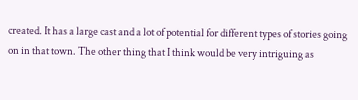created. It has a large cast and a lot of potential for different types of stories going on in that town. The other thing that I think would be very intriguing as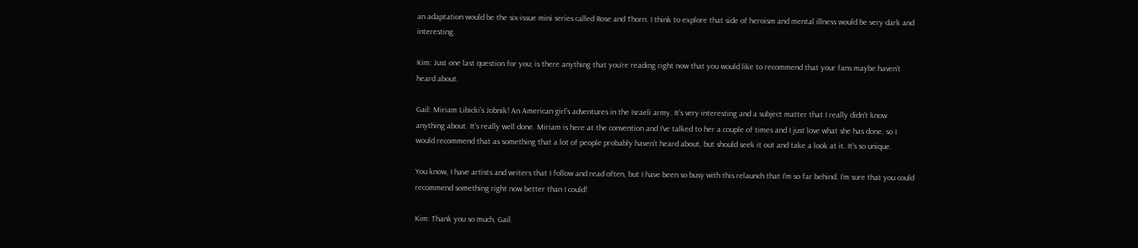an adaptation would be the six-issue mini series called Rose and Thorn. I think to explore that side of heroism and mental illness would be very dark and interesting.

Kim: Just one last question for you; is there anything that you’re reading right now that you would like to recommend that your fans maybe haven’t heard about.

Gail: Miriam Libicki’s Jobnik! An American girl’s adventures in the Israeli army. It’s very interesting and a subject matter that I really didn’t know anything about. It’s really well done. Miriam is here at the convention and I’ve talked to her a couple of times and I just love what she has done, so I would recommend that as something that a lot of people probably haven’t heard about, but should seek it out and take a look at it. It’s so unique.

You know, I have artists and writers that I follow and read often, but I have been so busy with this relaunch that I’m so far behind. I’m sure that you could recommend something right now better than I could!

Kim: Thank you so much, Gail.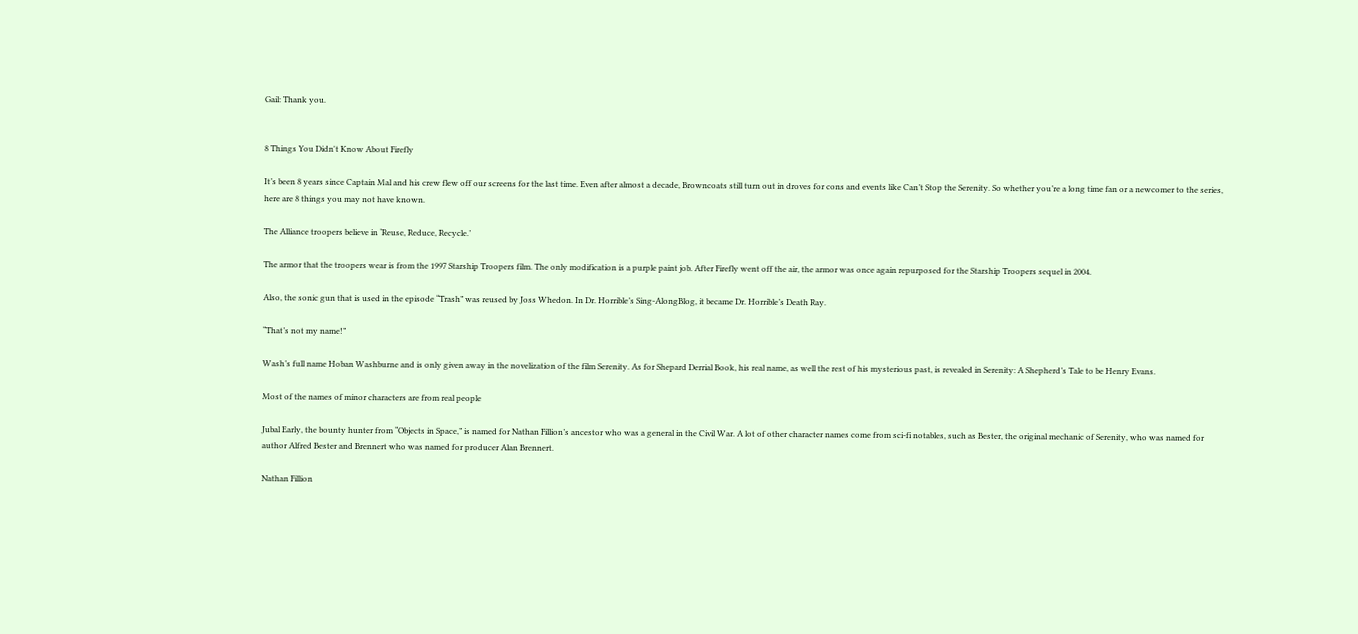Gail: Thank you.


8 Things You Didn't Know About Firefly

It’s been 8 years since Captain Mal and his crew flew off our screens for the last time. Even after almost a decade, Browncoats still turn out in droves for cons and events like Can’t Stop the Serenity. So whether you’re a long time fan or a newcomer to the series, here are 8 things you may not have known.

The Alliance troopers believe in ‘Reuse, Reduce, Recycle.’

The armor that the troopers wear is from the 1997 Starship Troopers film. The only modification is a purple paint job. After Firefly went off the air, the armor was once again repurposed for the Starship Troopers sequel in 2004.

Also, the sonic gun that is used in the episode “Trash” was reused by Joss Whedon. In Dr. Horrible’s Sing-AlongBlog, it became Dr. Horrible’s Death Ray.

“That’s not my name!”

Wash’s full name Hoban Washburne and is only given away in the novelization of the film Serenity. As for Shepard Derrial Book, his real name, as well the rest of his mysterious past, is revealed in Serenity: A Shepherd’s Tale to be Henry Evans.

Most of the names of minor characters are from real people

Jubal Early, the bounty hunter from “Objects in Space,” is named for Nathan Fillion’s ancestor who was a general in the Civil War. A lot of other character names come from sci-fi notables, such as Bester, the original mechanic of Serenity, who was named for author Alfred Bester and Brennert who was named for producer Alan Brennert.

Nathan Fillion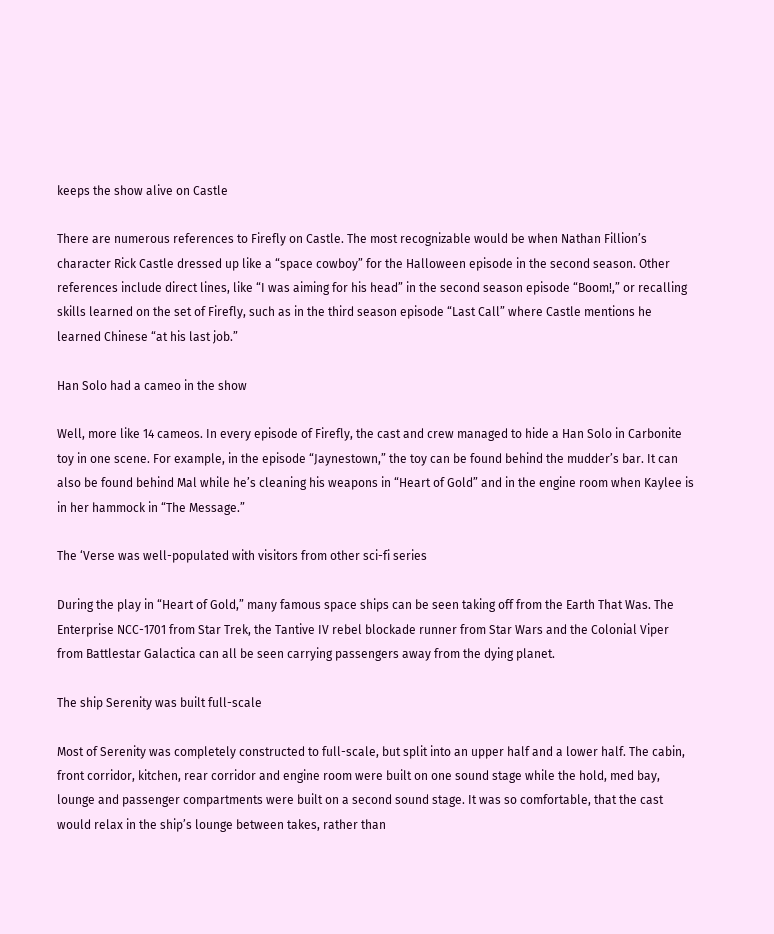keeps the show alive on Castle

There are numerous references to Firefly on Castle. The most recognizable would be when Nathan Fillion’s character Rick Castle dressed up like a “space cowboy” for the Halloween episode in the second season. Other references include direct lines, like “I was aiming for his head” in the second season episode “Boom!,” or recalling skills learned on the set of Firefly, such as in the third season episode “Last Call” where Castle mentions he learned Chinese “at his last job.”

Han Solo had a cameo in the show

Well, more like 14 cameos. In every episode of Firefly, the cast and crew managed to hide a Han Solo in Carbonite toy in one scene. For example, in the episode “Jaynestown,” the toy can be found behind the mudder’s bar. It can also be found behind Mal while he’s cleaning his weapons in “Heart of Gold” and in the engine room when Kaylee is in her hammock in “The Message.”

The ‘Verse was well-populated with visitors from other sci-fi series

During the play in “Heart of Gold,” many famous space ships can be seen taking off from the Earth That Was. The Enterprise NCC-1701 from Star Trek, the Tantive IV rebel blockade runner from Star Wars and the Colonial Viper from Battlestar Galactica can all be seen carrying passengers away from the dying planet.

The ship Serenity was built full-scale

Most of Serenity was completely constructed to full-scale, but split into an upper half and a lower half. The cabin, front corridor, kitchen, rear corridor and engine room were built on one sound stage while the hold, med bay, lounge and passenger compartments were built on a second sound stage. It was so comfortable, that the cast would relax in the ship’s lounge between takes, rather than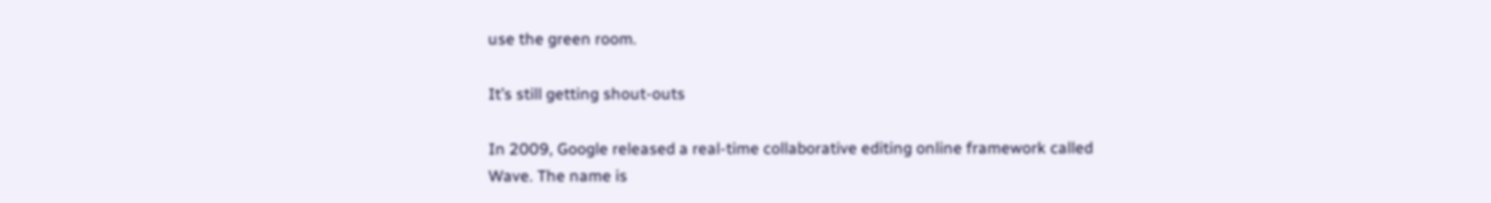use the green room.

It’s still getting shout-outs

In 2009, Google released a real-time collaborative editing online framework called Wave. The name is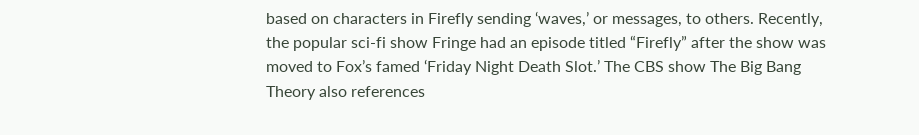based on characters in Firefly sending ‘waves,’ or messages, to others. Recently, the popular sci-fi show Fringe had an episode titled “Firefly” after the show was moved to Fox’s famed ‘Friday Night Death Slot.’ The CBS show The Big Bang Theory also references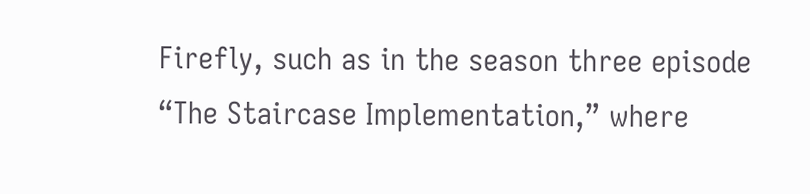Firefly, such as in the season three episode “The Staircase Implementation,” where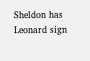Sheldon has Leonard sign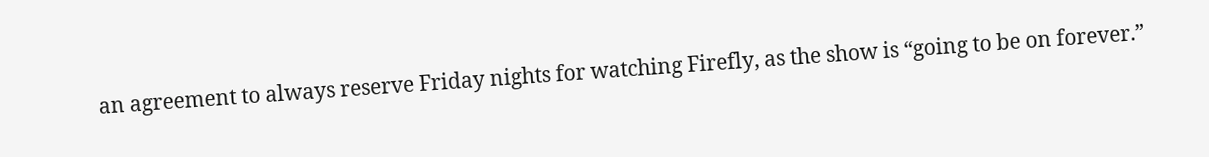an agreement to always reserve Friday nights for watching Firefly, as the show is “going to be on forever.”